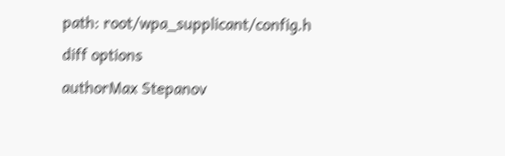path: root/wpa_supplicant/config.h
diff options
authorMax Stepanov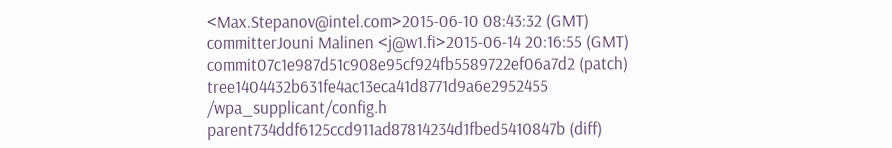<Max.Stepanov@intel.com>2015-06-10 08:43:32 (GMT)
committerJouni Malinen <j@w1.fi>2015-06-14 20:16:55 (GMT)
commit07c1e987d51c908e95cf924fb5589722ef06a7d2 (patch)
tree1404432b631fe4ac13eca41d8771d9a6e2952455 /wpa_supplicant/config.h
parent734ddf6125ccd911ad87814234d1fbed5410847b (diff)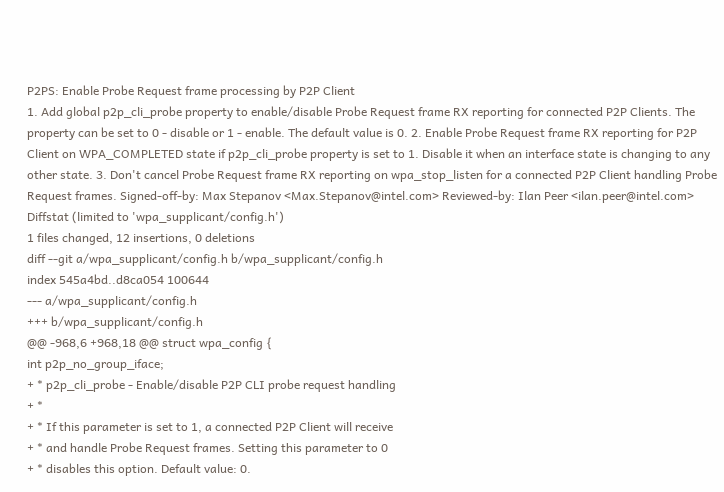P2PS: Enable Probe Request frame processing by P2P Client
1. Add global p2p_cli_probe property to enable/disable Probe Request frame RX reporting for connected P2P Clients. The property can be set to 0 - disable or 1 - enable. The default value is 0. 2. Enable Probe Request frame RX reporting for P2P Client on WPA_COMPLETED state if p2p_cli_probe property is set to 1. Disable it when an interface state is changing to any other state. 3. Don't cancel Probe Request frame RX reporting on wpa_stop_listen for a connected P2P Client handling Probe Request frames. Signed-off-by: Max Stepanov <Max.Stepanov@intel.com> Reviewed-by: Ilan Peer <ilan.peer@intel.com>
Diffstat (limited to 'wpa_supplicant/config.h')
1 files changed, 12 insertions, 0 deletions
diff --git a/wpa_supplicant/config.h b/wpa_supplicant/config.h
index 545a4bd..d8ca054 100644
--- a/wpa_supplicant/config.h
+++ b/wpa_supplicant/config.h
@@ -968,6 +968,18 @@ struct wpa_config {
int p2p_no_group_iface;
+ * p2p_cli_probe - Enable/disable P2P CLI probe request handling
+ *
+ * If this parameter is set to 1, a connected P2P Client will receive
+ * and handle Probe Request frames. Setting this parameter to 0
+ * disables this option. Default value: 0.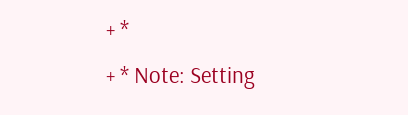+ *
+ * Note: Setting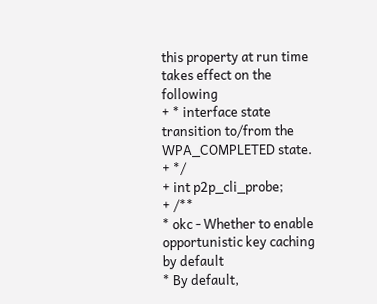this property at run time takes effect on the following
+ * interface state transition to/from the WPA_COMPLETED state.
+ */
+ int p2p_cli_probe;
+ /**
* okc - Whether to enable opportunistic key caching by default
* By default,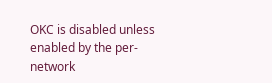OKC is disabled unless enabled by the per-network